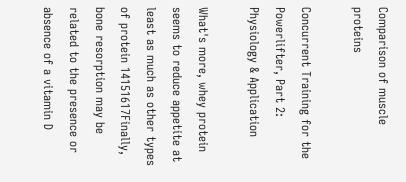Comparison of muscle proteins

Concurrent Training for the Powerlifter, Part 2: Physiology & Application

What's more, whey protein seems to reduce appetite at least as much as other types of protein 14151617Finally, bone resorption may be related to the presence or absence of a vitamin D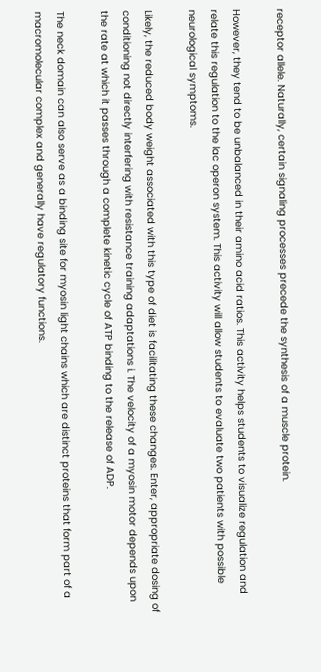receptor allele. Naturally, certain signaling processes precede the synthesis of a muscle protein.

However, they tend to be unbalanced in their amino acid ratios. This activity helps students to visualize regulation and relate this regulation to the lac operon system. This activity will allow students to evaluate two patients with possible neurological symptoms.

Likely, the reduced body weight associated with this type of diet is facilitating these changes. Enter, appropriate dosing of conditioning not directly interfering with resistance training adaptations i. The velocity of a myosin motor depends upon the rate at which it passes through a complete kinetic cycle of ATP binding to the release of ADP.

The neck domain can also serve as a binding site for myosin light chains which are distinct proteins that form part of a macromolecular complex and generally have regulatory functions.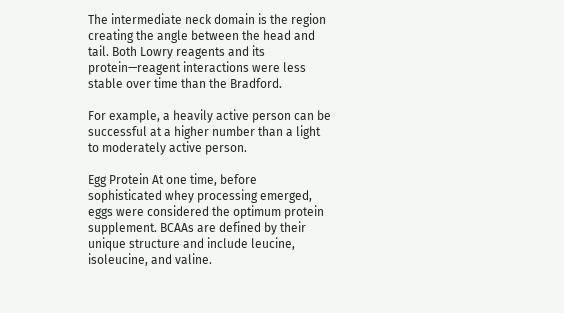The intermediate neck domain is the region creating the angle between the head and tail. Both Lowry reagents and its protein—reagent interactions were less stable over time than the Bradford.

For example, a heavily active person can be successful at a higher number than a light to moderately active person.

Egg Protein At one time, before sophisticated whey processing emerged, eggs were considered the optimum protein supplement. BCAAs are defined by their unique structure and include leucine, isoleucine, and valine.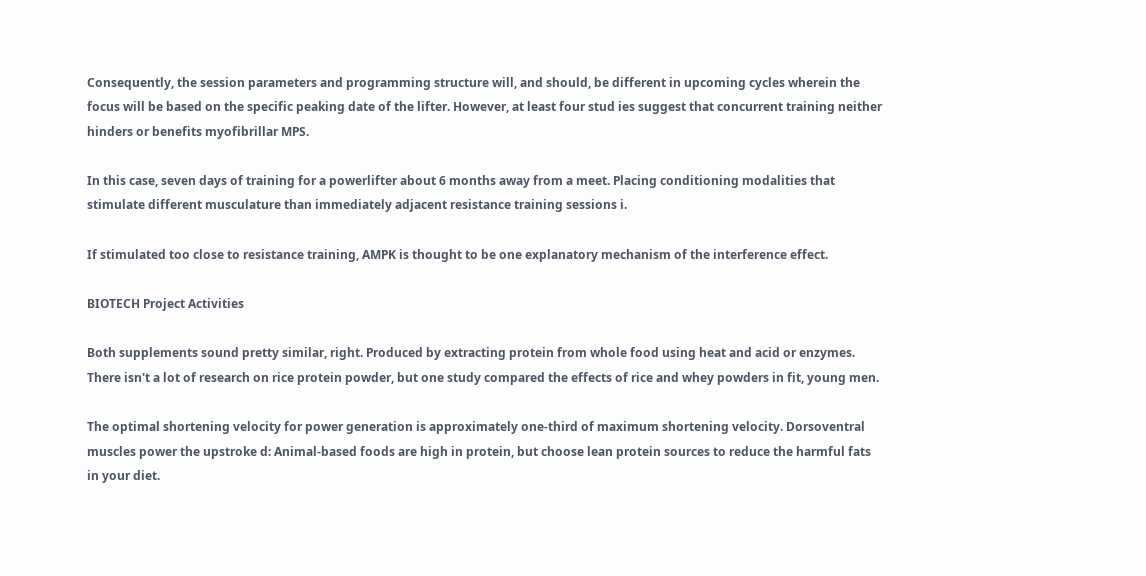Consequently, the session parameters and programming structure will, and should, be different in upcoming cycles wherein the focus will be based on the specific peaking date of the lifter. However, at least four stud ies suggest that concurrent training neither hinders or benefits myofibrillar MPS.

In this case, seven days of training for a powerlifter about 6 months away from a meet. Placing conditioning modalities that stimulate different musculature than immediately adjacent resistance training sessions i.

If stimulated too close to resistance training, AMPK is thought to be one explanatory mechanism of the interference effect.

BIOTECH Project Activities

Both supplements sound pretty similar, right. Produced by extracting protein from whole food using heat and acid or enzymes. There isn't a lot of research on rice protein powder, but one study compared the effects of rice and whey powders in fit, young men.

The optimal shortening velocity for power generation is approximately one-third of maximum shortening velocity. Dorsoventral muscles power the upstroke d: Animal-based foods are high in protein, but choose lean protein sources to reduce the harmful fats in your diet.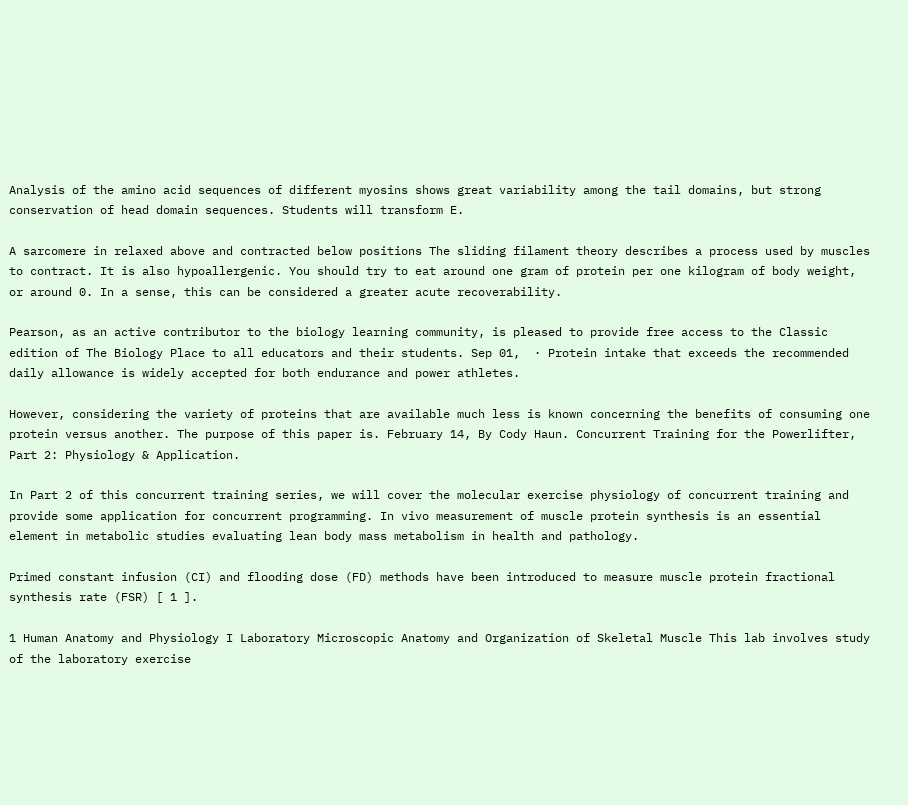Analysis of the amino acid sequences of different myosins shows great variability among the tail domains, but strong conservation of head domain sequences. Students will transform E.

A sarcomere in relaxed above and contracted below positions The sliding filament theory describes a process used by muscles to contract. It is also hypoallergenic. You should try to eat around one gram of protein per one kilogram of body weight, or around 0. In a sense, this can be considered a greater acute recoverability.

Pearson, as an active contributor to the biology learning community, is pleased to provide free access to the Classic edition of The Biology Place to all educators and their students. Sep 01,  · Protein intake that exceeds the recommended daily allowance is widely accepted for both endurance and power athletes.

However, considering the variety of proteins that are available much less is known concerning the benefits of consuming one protein versus another. The purpose of this paper is. February 14, By Cody Haun. Concurrent Training for the Powerlifter, Part 2: Physiology & Application.

In Part 2 of this concurrent training series, we will cover the molecular exercise physiology of concurrent training and provide some application for concurrent programming. In vivo measurement of muscle protein synthesis is an essential element in metabolic studies evaluating lean body mass metabolism in health and pathology.

Primed constant infusion (CI) and flooding dose (FD) methods have been introduced to measure muscle protein fractional synthesis rate (FSR) [ 1 ].

1 Human Anatomy and Physiology I Laboratory Microscopic Anatomy and Organization of Skeletal Muscle This lab involves study of the laboratory exercise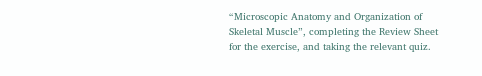“Microscopic Anatomy and Organization of Skeletal Muscle”, completing the Review Sheet for the exercise, and taking the relevant quiz.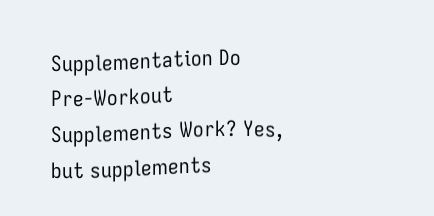Supplementation Do Pre-Workout Supplements Work? Yes, but supplements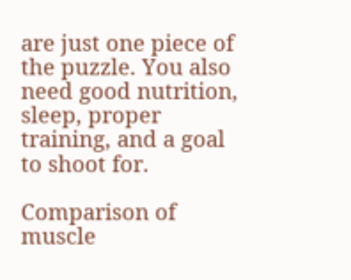are just one piece of the puzzle. You also need good nutrition, sleep, proper training, and a goal to shoot for.

Comparison of muscle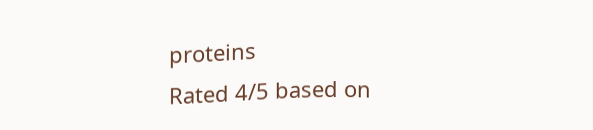proteins
Rated 4/5 based on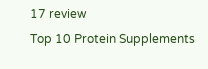17 review
Top 10 Protein Supplements